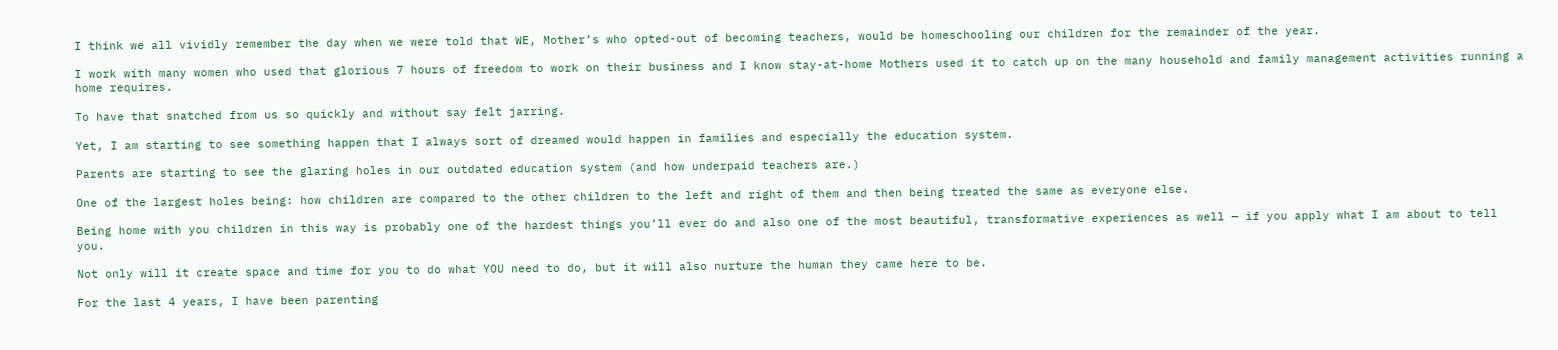I think we all vividly remember the day when we were told that WE, Mother’s who opted-out of becoming teachers, would be homeschooling our children for the remainder of the year.

I work with many women who used that glorious 7 hours of freedom to work on their business and I know stay-at-home Mothers used it to catch up on the many household and family management activities running a home requires.

To have that snatched from us so quickly and without say felt jarring.

Yet, I am starting to see something happen that I always sort of dreamed would happen in families and especially the education system.

Parents are starting to see the glaring holes in our outdated education system (and how underpaid teachers are.)

One of the largest holes being: how children are compared to the other children to the left and right of them and then being treated the same as everyone else.

Being home with you children in this way is probably one of the hardest things you’ll ever do and also one of the most beautiful, transformative experiences as well — if you apply what I am about to tell you.

Not only will it create space and time for you to do what YOU need to do, but it will also nurture the human they came here to be.

For the last 4 years, I have been parenting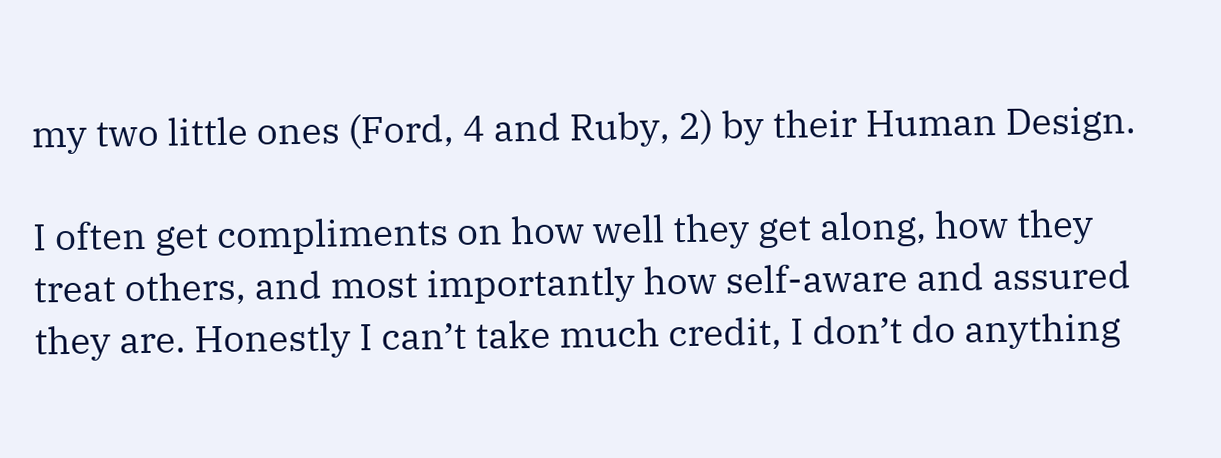my two little ones (Ford, 4 and Ruby, 2) by their Human Design.

I often get compliments on how well they get along, how they treat others, and most importantly how self-aware and assured they are. Honestly I can’t take much credit, I don’t do anything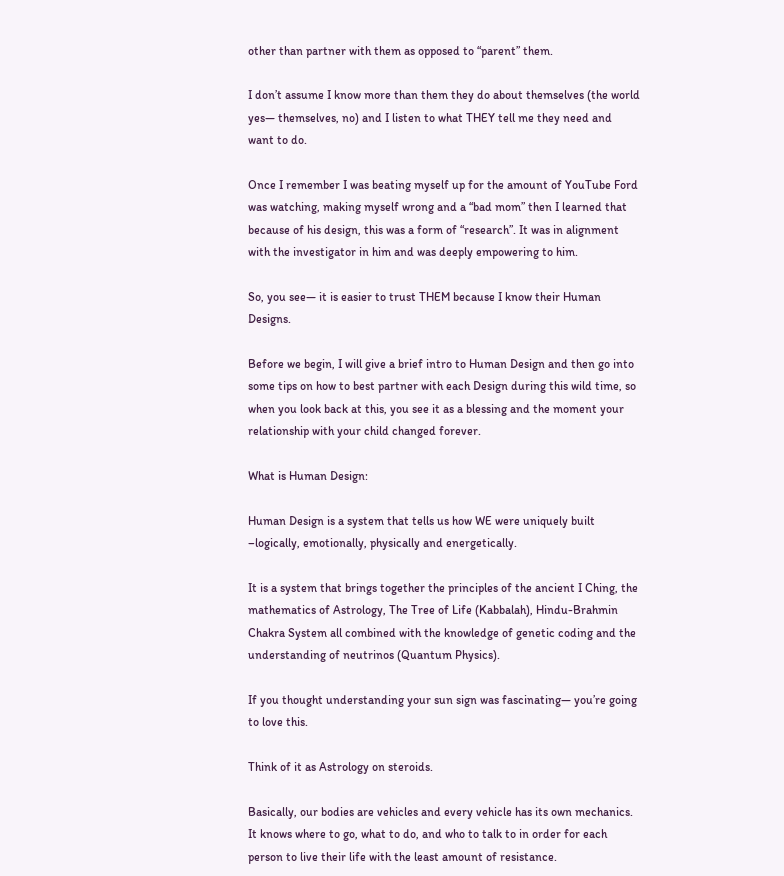other than partner with them as opposed to “parent” them.

I don’t assume I know more than them they do about themselves (the world yes— themselves, no) and I listen to what THEY tell me they need and want to do.

Once I remember I was beating myself up for the amount of YouTube Ford was watching, making myself wrong and a “bad mom” then I learned that because of his design, this was a form of “research”. It was in alignment with the investigator in him and was deeply empowering to him.

So, you see— it is easier to trust THEM because I know their Human Designs.

Before we begin, I will give a brief intro to Human Design and then go into some tips on how to best partner with each Design during this wild time, so when you look back at this, you see it as a blessing and the moment your relationship with your child changed forever.

What is Human Design:

Human Design is a system that tells us how WE were uniquely built –logically, emotionally, physically and energetically.

It is a system that brings together the principles of the ancient I Ching, the mathematics of Astrology, The Tree of Life (Kabbalah), Hindu-Brahmin Chakra System all combined with the knowledge of genetic coding and the understanding of neutrinos (Quantum Physics).

If you thought understanding your sun sign was fascinating— you’re going to love this.

Think of it as Astrology on steroids.

Basically, our bodies are vehicles and every vehicle has its own mechanics. It knows where to go, what to do, and who to talk to in order for each person to live their life with the least amount of resistance.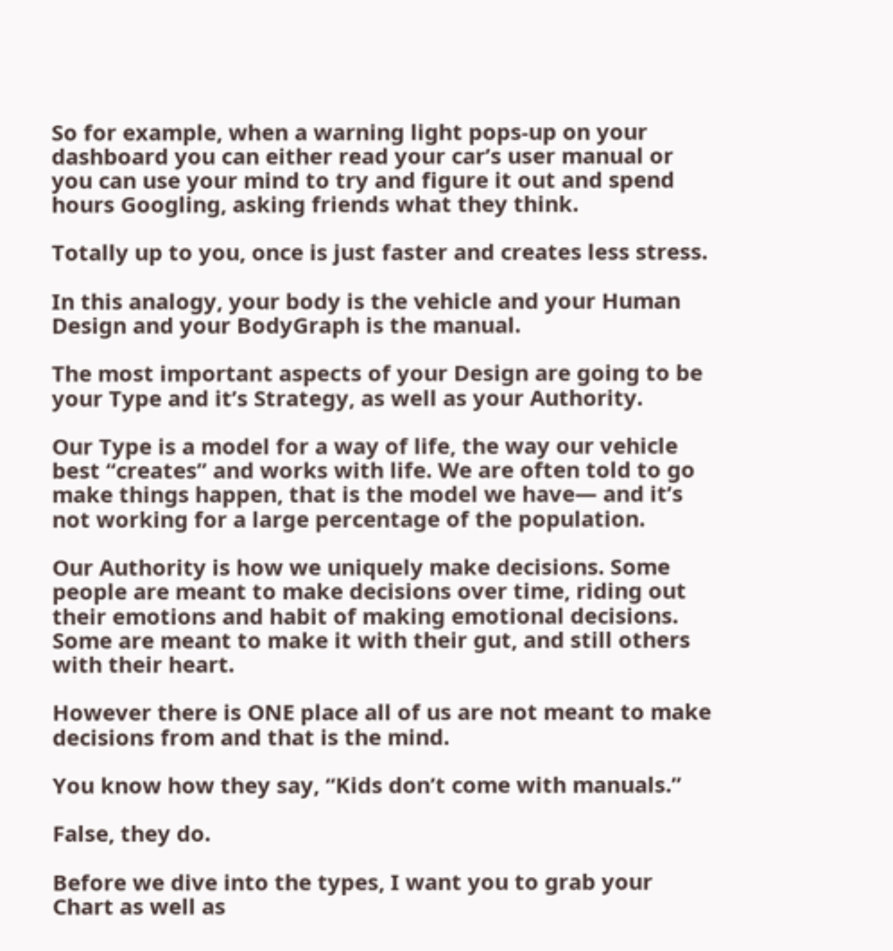So for example, when a warning light pops-up on your dashboard you can either read your car’s user manual or you can use your mind to try and figure it out and spend hours Googling, asking friends what they think.

Totally up to you, once is just faster and creates less stress.

In this analogy, your body is the vehicle and your Human Design and your BodyGraph is the manual.

The most important aspects of your Design are going to be your Type and it’s Strategy, as well as your Authority.

Our Type is a model for a way of life, the way our vehicle best “creates” and works with life. We are often told to go make things happen, that is the model we have— and it’s not working for a large percentage of the population.

Our Authority is how we uniquely make decisions. Some people are meant to make decisions over time, riding out their emotions and habit of making emotional decisions. Some are meant to make it with their gut, and still others with their heart.

However there is ONE place all of us are not meant to make decisions from and that is the mind.

You know how they say, “Kids don’t come with manuals.”

False, they do.

Before we dive into the types, I want you to grab your Chart as well as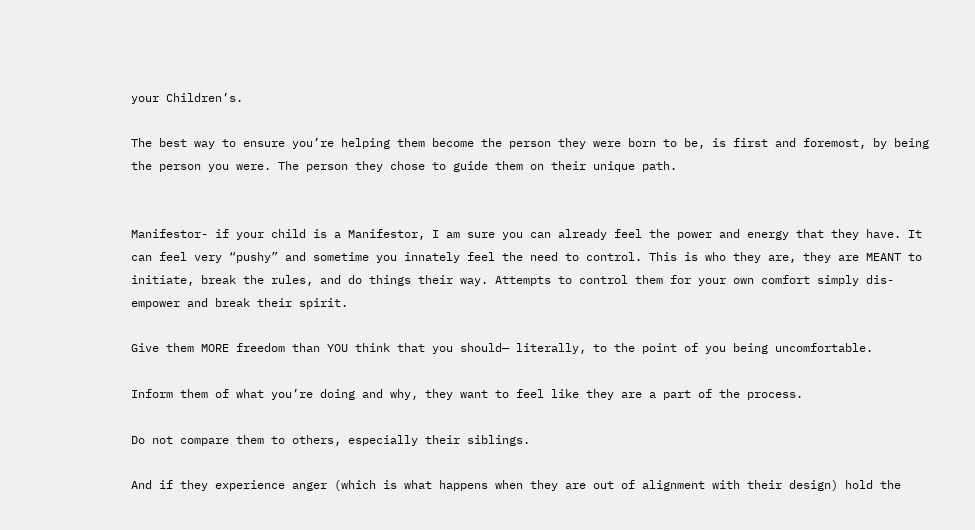your Children’s.

The best way to ensure you’re helping them become the person they were born to be, is first and foremost, by being the person you were. The person they chose to guide them on their unique path.


Manifestor- if your child is a Manifestor, I am sure you can already feel the power and energy that they have. It can feel very “pushy” and sometime you innately feel the need to control. This is who they are, they are MEANT to initiate, break the rules, and do things their way. Attempts to control them for your own comfort simply dis-empower and break their spirit.

Give them MORE freedom than YOU think that you should— literally, to the point of you being uncomfortable.

Inform them of what you’re doing and why, they want to feel like they are a part of the process.

Do not compare them to others, especially their siblings.

And if they experience anger (which is what happens when they are out of alignment with their design) hold the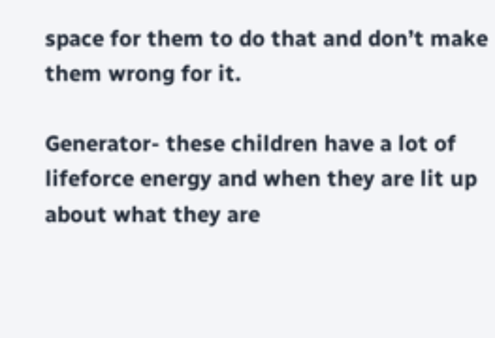space for them to do that and don’t make them wrong for it.

Generator- these children have a lot of lifeforce energy and when they are lit up about what they are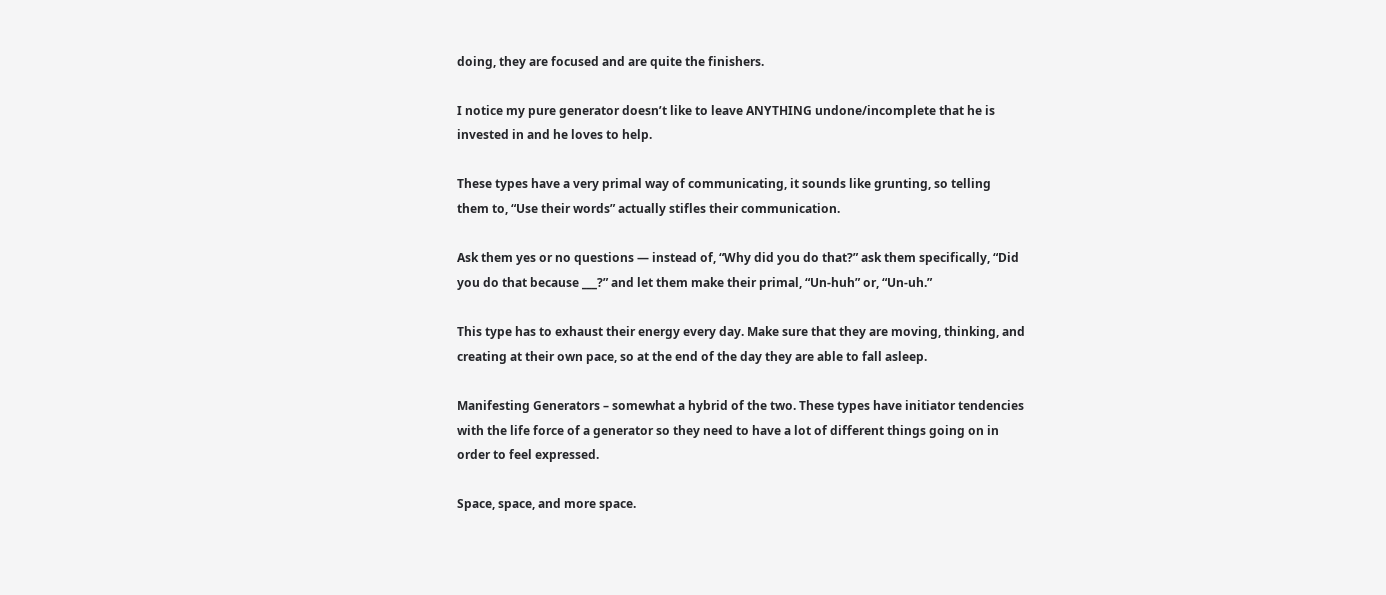doing, they are focused and are quite the finishers.

I notice my pure generator doesn’t like to leave ANYTHING undone/incomplete that he is invested in and he loves to help.

These types have a very primal way of communicating, it sounds like grunting, so telling them to, “Use their words” actually stifles their communication.

Ask them yes or no questions — instead of, “Why did you do that?” ask them specifically, “Did you do that because ___?” and let them make their primal, “Un-huh” or, “Un-uh.”

This type has to exhaust their energy every day. Make sure that they are moving, thinking, and creating at their own pace, so at the end of the day they are able to fall asleep.

Manifesting Generators – somewhat a hybrid of the two. These types have initiator tendencies with the life force of a generator so they need to have a lot of different things going on in order to feel expressed.

Space, space, and more space.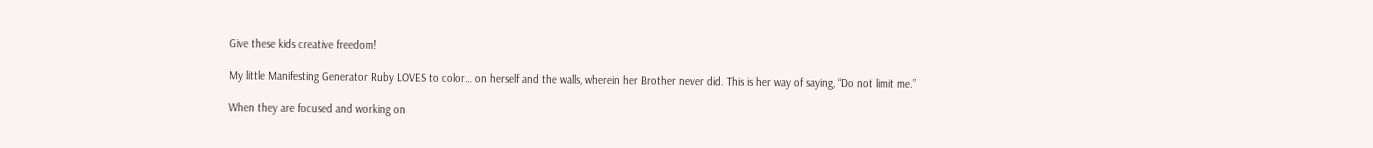Give these kids creative freedom!

My little Manifesting Generator Ruby LOVES to color… on herself and the walls, wherein her Brother never did. This is her way of saying, “Do not limit me.”

When they are focused and working on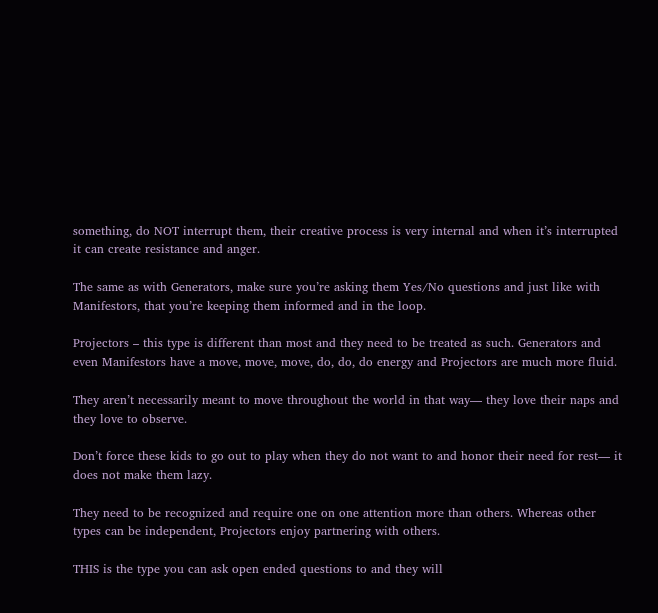something, do NOT interrupt them, their creative process is very internal and when it’s interrupted it can create resistance and anger.

The same as with Generators, make sure you’re asking them Yes/No questions and just like with Manifestors, that you’re keeping them informed and in the loop.

Projectors – this type is different than most and they need to be treated as such. Generators and even Manifestors have a move, move, move, do, do, do energy and Projectors are much more fluid.

They aren’t necessarily meant to move throughout the world in that way— they love their naps and they love to observe.

Don’t force these kids to go out to play when they do not want to and honor their need for rest— it does not make them lazy.

They need to be recognized and require one on one attention more than others. Whereas other types can be independent, Projectors enjoy partnering with others.

THIS is the type you can ask open ended questions to and they will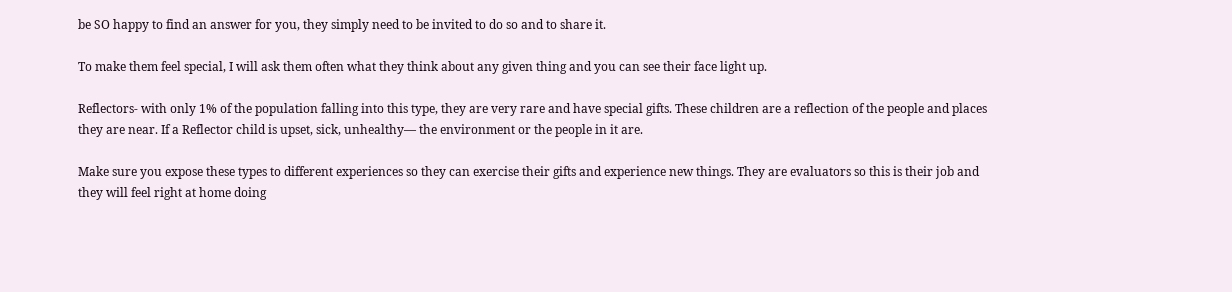be SO happy to find an answer for you, they simply need to be invited to do so and to share it.

To make them feel special, I will ask them often what they think about any given thing and you can see their face light up.

Reflectors- with only 1% of the population falling into this type, they are very rare and have special gifts. These children are a reflection of the people and places they are near. If a Reflector child is upset, sick, unhealthy— the environment or the people in it are.

Make sure you expose these types to different experiences so they can exercise their gifts and experience new things. They are evaluators so this is their job and they will feel right at home doing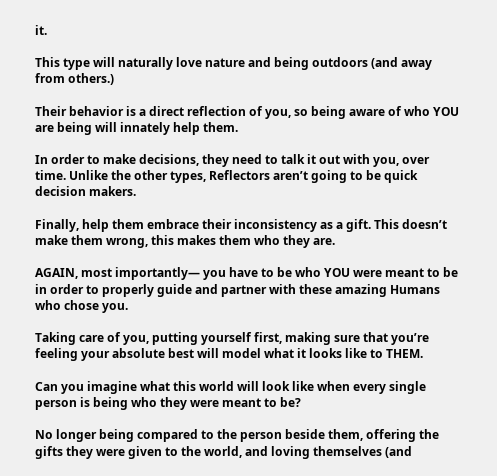it.

This type will naturally love nature and being outdoors (and away from others.)

Their behavior is a direct reflection of you, so being aware of who YOU are being will innately help them.

In order to make decisions, they need to talk it out with you, over time. Unlike the other types, Reflectors aren’t going to be quick decision makers.

Finally, help them embrace their inconsistency as a gift. This doesn’t make them wrong, this makes them who they are.

AGAIN, most importantly— you have to be who YOU were meant to be in order to properly guide and partner with these amazing Humans who chose you.

Taking care of you, putting yourself first, making sure that you’re feeling your absolute best will model what it looks like to THEM.

Can you imagine what this world will look like when every single person is being who they were meant to be?

No longer being compared to the person beside them, offering the gifts they were given to the world, and loving themselves (and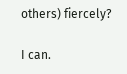others) fiercely?

I can.